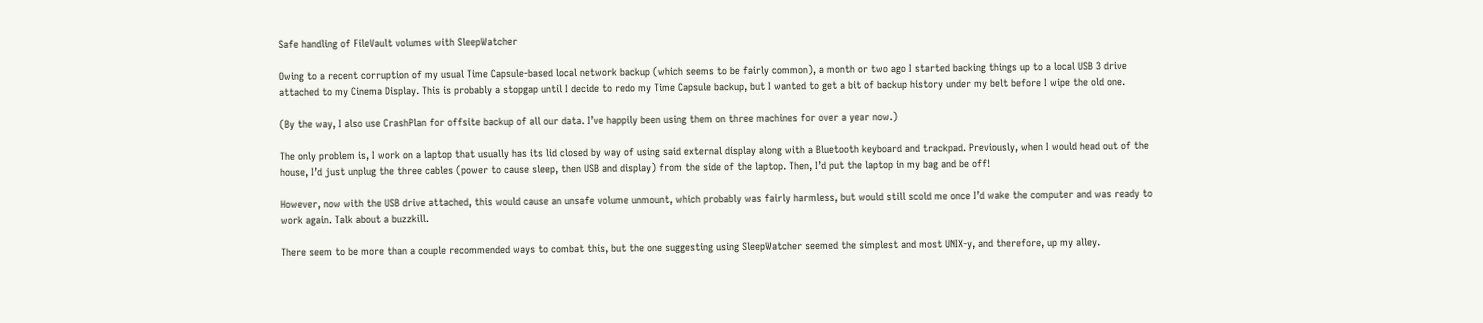Safe handling of FileVault volumes with SleepWatcher

Owing to a recent corruption of my usual Time Capsule-based local network backup (which seems to be fairly common), a month or two ago I started backing things up to a local USB 3 drive attached to my Cinema Display. This is probably a stopgap until I decide to redo my Time Capsule backup, but I wanted to get a bit of backup history under my belt before I wipe the old one.

(By the way, I also use CrashPlan for offsite backup of all our data. I’ve happily been using them on three machines for over a year now.)

The only problem is, I work on a laptop that usually has its lid closed by way of using said external display along with a Bluetooth keyboard and trackpad. Previously, when I would head out of the house, I’d just unplug the three cables (power to cause sleep, then USB and display) from the side of the laptop. Then, I’d put the laptop in my bag and be off!

However, now with the USB drive attached, this would cause an unsafe volume unmount, which probably was fairly harmless, but would still scold me once I’d wake the computer and was ready to work again. Talk about a buzzkill.

There seem to be more than a couple recommended ways to combat this, but the one suggesting using SleepWatcher seemed the simplest and most UNIX-y, and therefore, up my alley.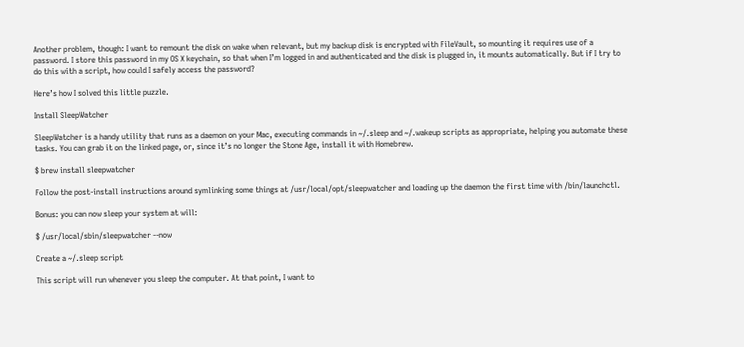Another problem, though: I want to remount the disk on wake when relevant, but my backup disk is encrypted with FileVault, so mounting it requires use of a password. I store this password in my OS X keychain, so that when I’m logged in and authenticated and the disk is plugged in, it mounts automatically. But if I try to do this with a script, how could I safely access the password?

Here’s how I solved this little puzzle.

Install SleepWatcher

SleepWatcher is a handy utility that runs as a daemon on your Mac, executing commands in ~/.sleep and ~/.wakeup scripts as appropriate, helping you automate these tasks. You can grab it on the linked page, or, since it’s no longer the Stone Age, install it with Homebrew.

$ brew install sleepwatcher

Follow the post-install instructions around symlinking some things at /usr/local/opt/sleepwatcher and loading up the daemon the first time with /bin/launchctl.

Bonus: you can now sleep your system at will:

$ /usr/local/sbin/sleepwatcher --now

Create a ~/.sleep script

This script will run whenever you sleep the computer. At that point, I want to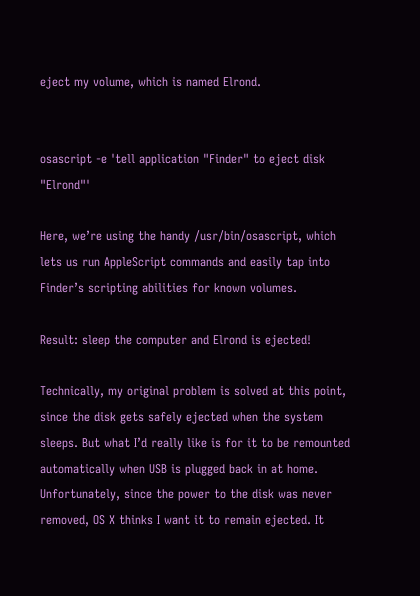eject my volume, which is named Elrond.


osascript -e 'tell application "Finder" to eject disk "Elrond"'

Here, we’re using the handy /usr/bin/osascript, which lets us run AppleScript commands and easily tap into Finder’s scripting abilities for known volumes.

Result: sleep the computer and Elrond is ejected!

Technically, my original problem is solved at this point, since the disk gets safely ejected when the system sleeps. But what I’d really like is for it to be remounted automatically when USB is plugged back in at home. Unfortunately, since the power to the disk was never removed, OS X thinks I want it to remain ejected. It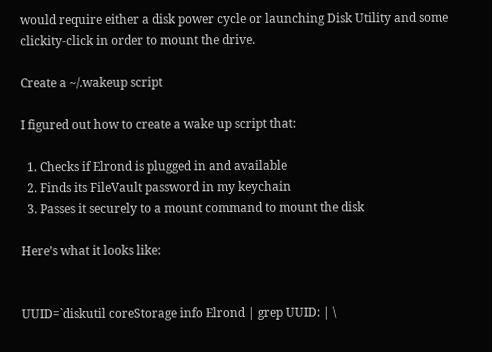would require either a disk power cycle or launching Disk Utility and some clickity-click in order to mount the drive.

Create a ~/.wakeup script

I figured out how to create a wake up script that:

  1. Checks if Elrond is plugged in and available
  2. Finds its FileVault password in my keychain
  3. Passes it securely to a mount command to mount the disk

Here’s what it looks like:


UUID=`diskutil coreStorage info Elrond | grep UUID: | \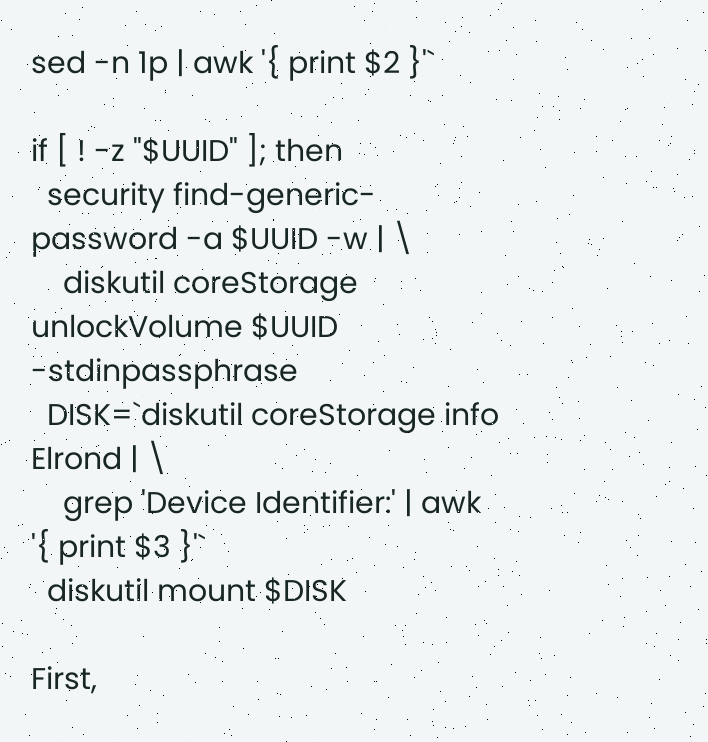sed -n 1p | awk '{ print $2 }'`

if [ ! -z "$UUID" ]; then
  security find-generic-password -a $UUID -w | \
    diskutil coreStorage unlockVolume $UUID -stdinpassphrase
  DISK=`diskutil coreStorage info Elrond | \
    grep 'Device Identifier:' | awk '{ print $3 }'`
  diskutil mount $DISK

First,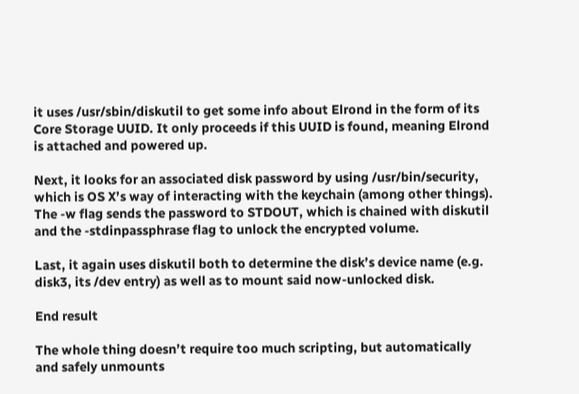it uses /usr/sbin/diskutil to get some info about Elrond in the form of its Core Storage UUID. It only proceeds if this UUID is found, meaning Elrond is attached and powered up.

Next, it looks for an associated disk password by using /usr/bin/security, which is OS X’s way of interacting with the keychain (among other things). The -w flag sends the password to STDOUT, which is chained with diskutil and the -stdinpassphrase flag to unlock the encrypted volume.

Last, it again uses diskutil both to determine the disk’s device name (e.g. disk3, its /dev entry) as well as to mount said now-unlocked disk.

End result

The whole thing doesn’t require too much scripting, but automatically and safely unmounts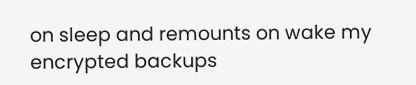on sleep and remounts on wake my encrypted backups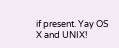if present. Yay OS X and UNIX!